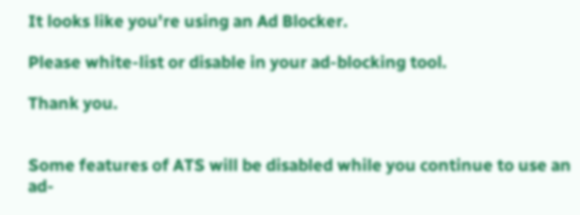It looks like you're using an Ad Blocker.

Please white-list or disable in your ad-blocking tool.

Thank you.


Some features of ATS will be disabled while you continue to use an ad-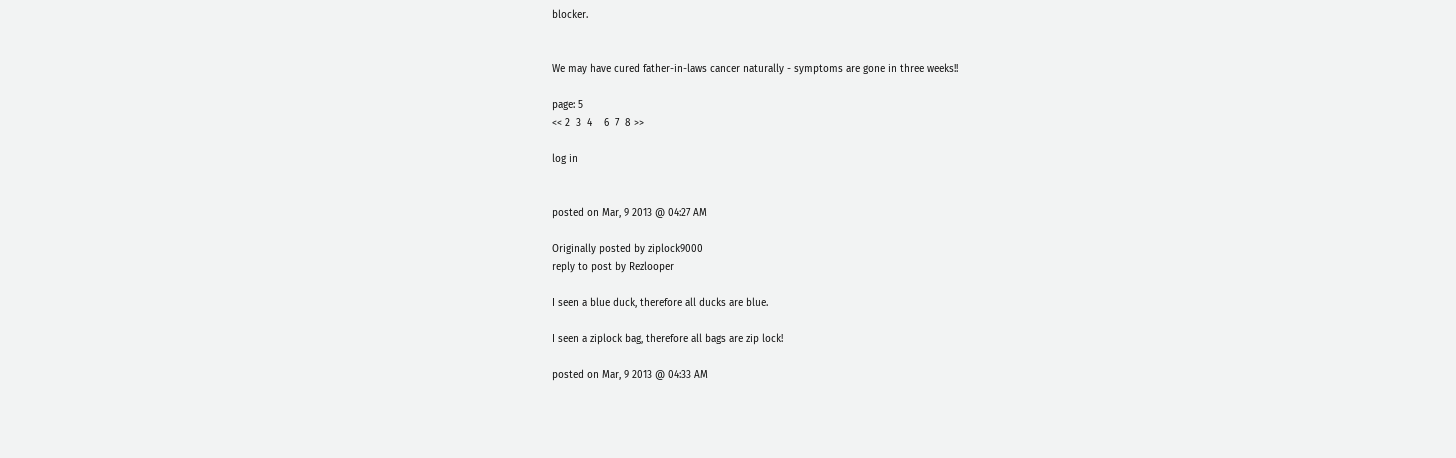blocker.


We may have cured father-in-laws cancer naturally - symptoms are gone in three weeks!!

page: 5
<< 2  3  4    6  7  8 >>

log in


posted on Mar, 9 2013 @ 04:27 AM

Originally posted by ziplock9000
reply to post by Rezlooper

I seen a blue duck, therefore all ducks are blue.

I seen a ziplock bag, therefore all bags are zip lock!

posted on Mar, 9 2013 @ 04:33 AM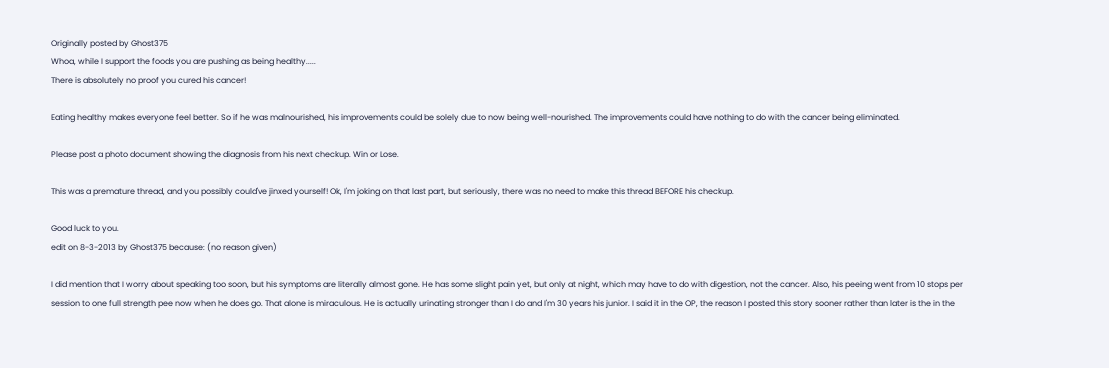Originally posted by Ghost375
Whoa, while I support the foods you are pushing as being healthy.....
There is absolutely no proof you cured his cancer!

Eating healthy makes everyone feel better. So if he was malnourished, his improvements could be solely due to now being well-nourished. The improvements could have nothing to do with the cancer being eliminated.

Please post a photo document showing the diagnosis from his next checkup. Win or Lose.

This was a premature thread, and you possibly could've jinxed yourself! Ok, I'm joking on that last part, but seriously, there was no need to make this thread BEFORE his checkup.

Good luck to you.
edit on 8-3-2013 by Ghost375 because: (no reason given)

I did mention that I worry about speaking too soon, but his symptoms are literally almost gone. He has some slight pain yet, but only at night, which may have to do with digestion, not the cancer. Also, his peeing went from 10 stops per session to one full strength pee now when he does go. That alone is miraculous. He is actually urinating stronger than I do and I'm 30 years his junior. I said it in the OP, the reason I posted this story sooner rather than later is the in the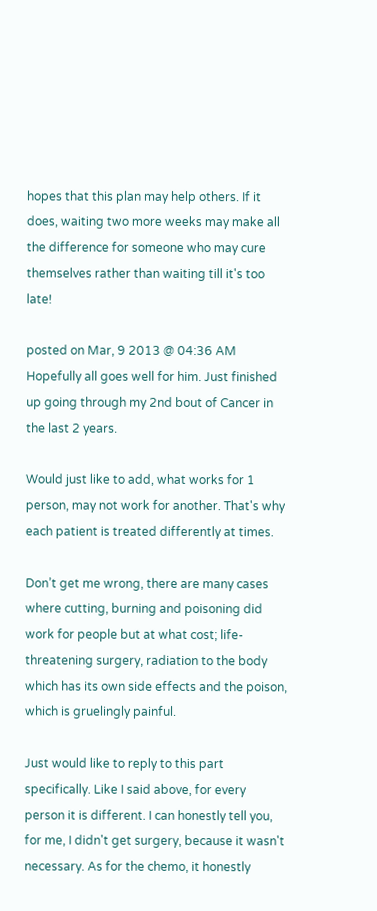hopes that this plan may help others. If it does, waiting two more weeks may make all the difference for someone who may cure themselves rather than waiting till it's too late!

posted on Mar, 9 2013 @ 04:36 AM
Hopefully all goes well for him. Just finished up going through my 2nd bout of Cancer in the last 2 years.

Would just like to add, what works for 1 person, may not work for another. That's why each patient is treated differently at times.

Don’t get me wrong, there are many cases where cutting, burning and poisoning did work for people but at what cost; life-threatening surgery, radiation to the body which has its own side effects and the poison, which is gruelingly painful.

Just would like to reply to this part specifically. Like I said above, for every person it is different. I can honestly tell you, for me, I didn't get surgery, because it wasn't necessary. As for the chemo, it honestly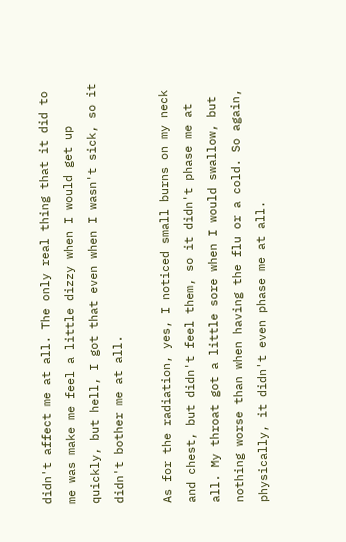didn't affect me at all. The only real thing that it did to me was make me feel a little dizzy when I would get up quickly, but hell, I got that even when I wasn't sick, so it didn't bother me at all.

As for the radiation, yes, I noticed small burns on my neck and chest, but didn't feel them, so it didn't phase me at all. My throat got a little sore when I would swallow, but nothing worse than when having the flu or a cold. So again, physically, it didn't even phase me at all.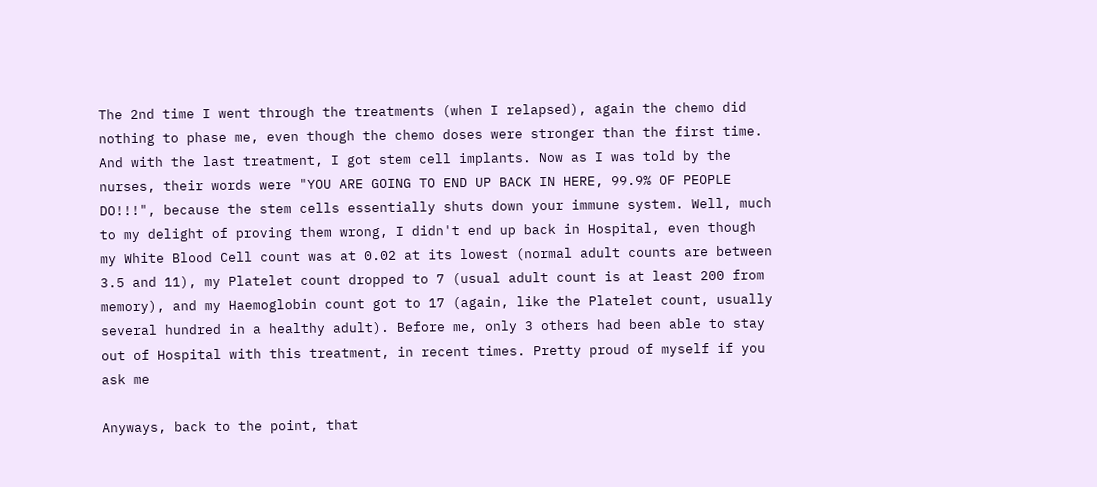The 2nd time I went through the treatments (when I relapsed), again the chemo did nothing to phase me, even though the chemo doses were stronger than the first time. And with the last treatment, I got stem cell implants. Now as I was told by the nurses, their words were "YOU ARE GOING TO END UP BACK IN HERE, 99.9% OF PEOPLE DO!!!", because the stem cells essentially shuts down your immune system. Well, much to my delight of proving them wrong, I didn't end up back in Hospital, even though my White Blood Cell count was at 0.02 at its lowest (normal adult counts are between 3.5 and 11), my Platelet count dropped to 7 (usual adult count is at least 200 from memory), and my Haemoglobin count got to 17 (again, like the Platelet count, usually several hundred in a healthy adult). Before me, only 3 others had been able to stay out of Hospital with this treatment, in recent times. Pretty proud of myself if you ask me

Anyways, back to the point, that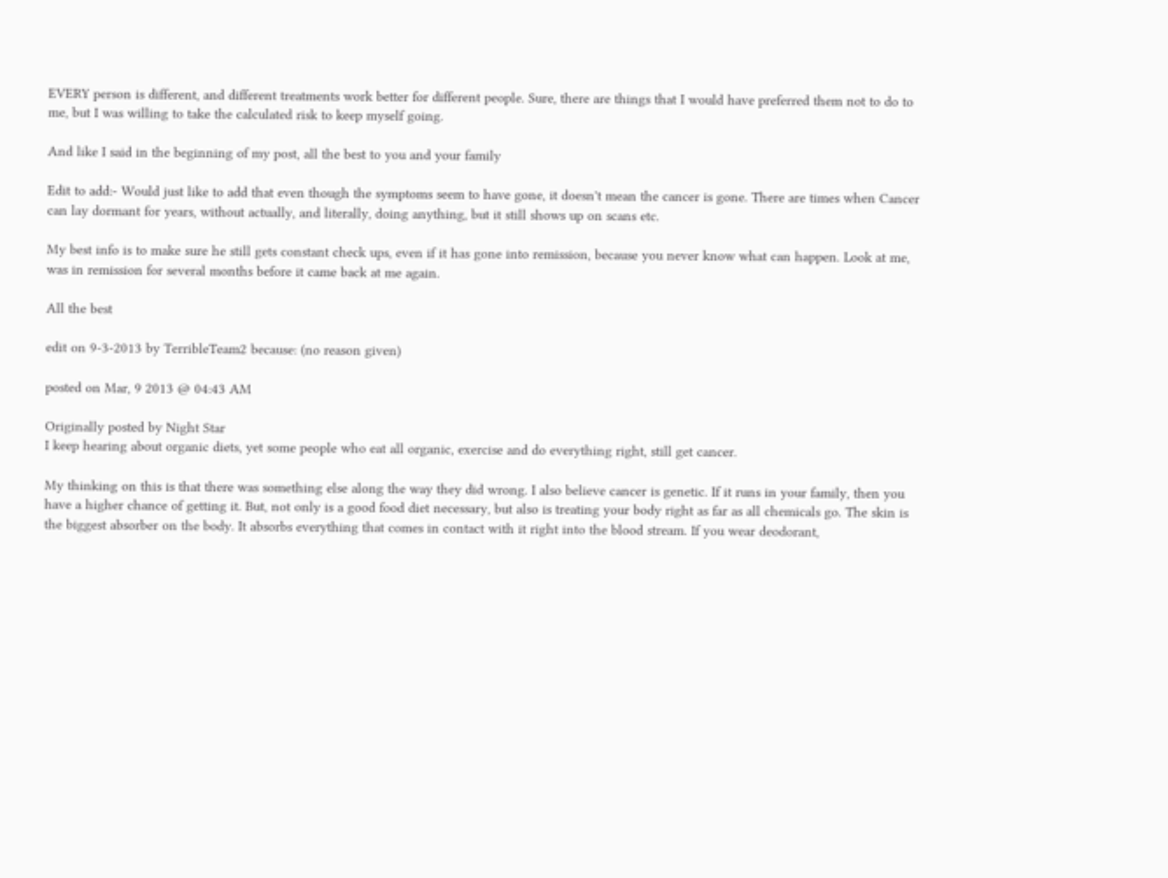EVERY person is different, and different treatments work better for different people. Sure, there are things that I would have preferred them not to do to me, but I was willing to take the calculated risk to keep myself going.

And like I said in the beginning of my post, all the best to you and your family

Edit to add:- Would just like to add that even though the symptoms seem to have gone, it doesn't mean the cancer is gone. There are times when Cancer can lay dormant for years, without actually, and literally, doing anything, but it still shows up on scans etc.

My best info is to make sure he still gets constant check ups, even if it has gone into remission, because you never know what can happen. Look at me, was in remission for several months before it came back at me again.

All the best

edit on 9-3-2013 by TerribleTeam2 because: (no reason given)

posted on Mar, 9 2013 @ 04:43 AM

Originally posted by Night Star
I keep hearing about organic diets, yet some people who eat all organic, exercise and do everything right, still get cancer.

My thinking on this is that there was something else along the way they did wrong. I also believe cancer is genetic. If it runs in your family, then you have a higher chance of getting it. But, not only is a good food diet necessary, but also is treating your body right as far as all chemicals go. The skin is the biggest absorber on the body. It absorbs everything that comes in contact with it right into the blood stream. If you wear deodorant,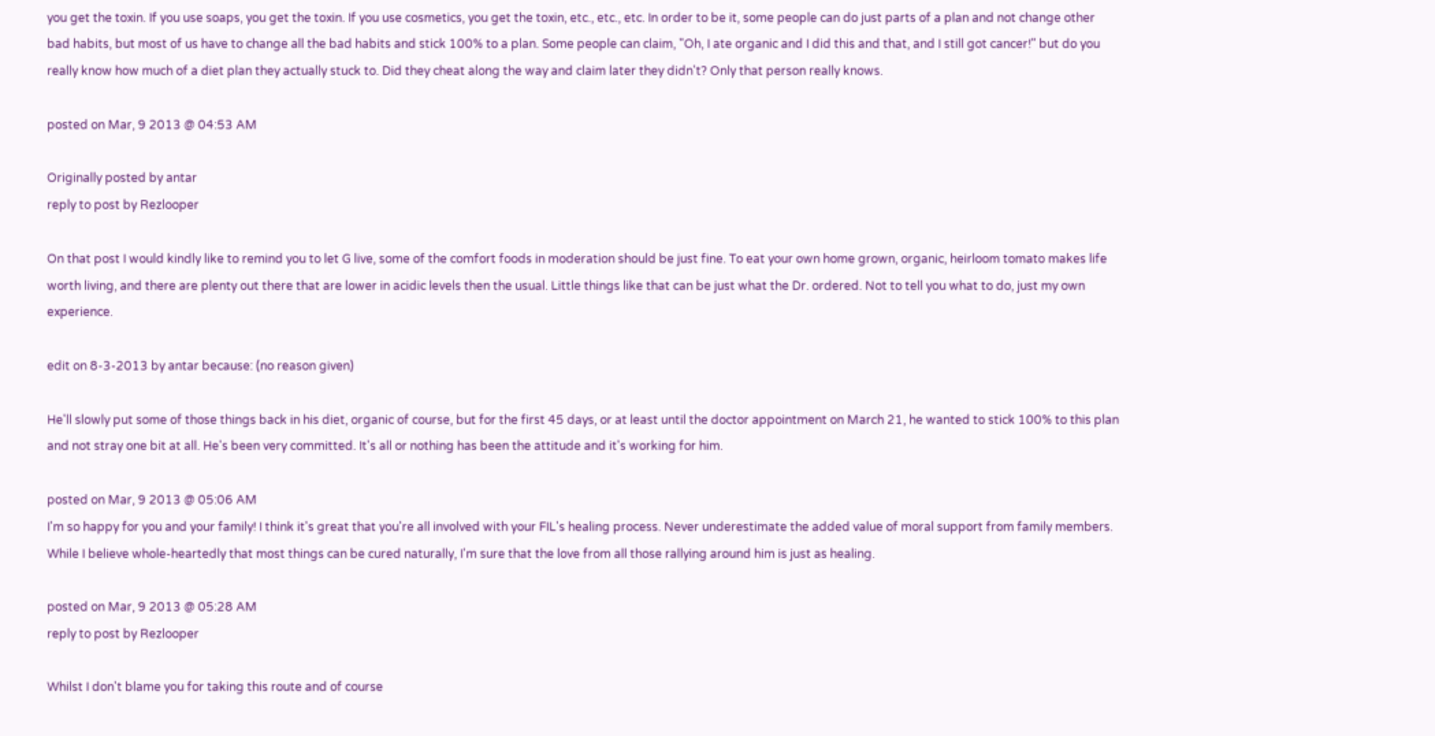you get the toxin. If you use soaps, you get the toxin. If you use cosmetics, you get the toxin, etc., etc., etc. In order to be it, some people can do just parts of a plan and not change other bad habits, but most of us have to change all the bad habits and stick 100% to a plan. Some people can claim, "Oh, I ate organic and I did this and that, and I still got cancer!" but do you really know how much of a diet plan they actually stuck to. Did they cheat along the way and claim later they didn't? Only that person really knows.

posted on Mar, 9 2013 @ 04:53 AM

Originally posted by antar
reply to post by Rezlooper

On that post I would kindly like to remind you to let G live, some of the comfort foods in moderation should be just fine. To eat your own home grown, organic, heirloom tomato makes life worth living, and there are plenty out there that are lower in acidic levels then the usual. Little things like that can be just what the Dr. ordered. Not to tell you what to do, just my own experience.

edit on 8-3-2013 by antar because: (no reason given)

He'll slowly put some of those things back in his diet, organic of course, but for the first 45 days, or at least until the doctor appointment on March 21, he wanted to stick 100% to this plan and not stray one bit at all. He's been very committed. It's all or nothing has been the attitude and it's working for him.

posted on Mar, 9 2013 @ 05:06 AM
I'm so happy for you and your family! I think it's great that you're all involved with your FIL's healing process. Never underestimate the added value of moral support from family members. While I believe whole-heartedly that most things can be cured naturally, I'm sure that the love from all those rallying around him is just as healing.

posted on Mar, 9 2013 @ 05:28 AM
reply to post by Rezlooper

Whilst I don't blame you for taking this route and of course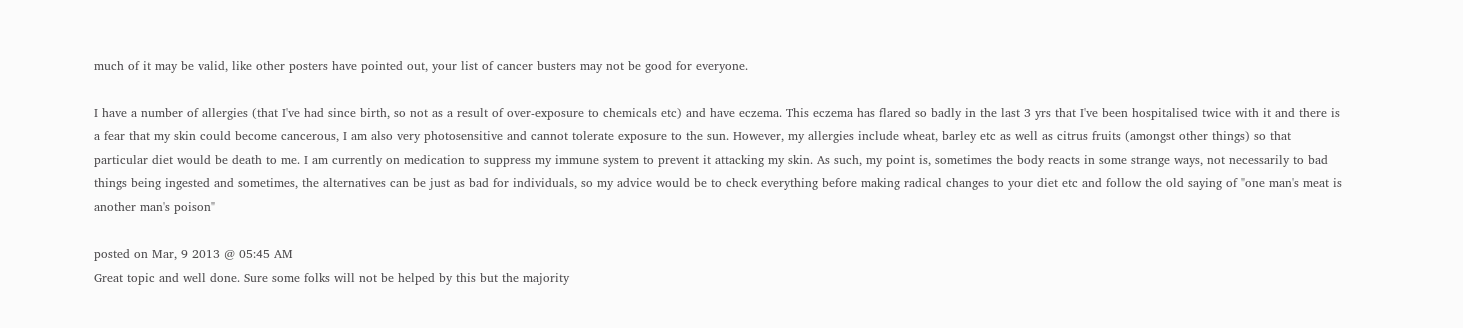much of it may be valid, like other posters have pointed out, your list of cancer busters may not be good for everyone.

I have a number of allergies (that I've had since birth, so not as a result of over-exposure to chemicals etc) and have eczema. This eczema has flared so badly in the last 3 yrs that I've been hospitalised twice with it and there is a fear that my skin could become cancerous, I am also very photosensitive and cannot tolerate exposure to the sun. However, my allergies include wheat, barley etc as well as citrus fruits (amongst other things) so that particular diet would be death to me. I am currently on medication to suppress my immune system to prevent it attacking my skin. As such, my point is, sometimes the body reacts in some strange ways, not necessarily to bad things being ingested and sometimes, the alternatives can be just as bad for individuals, so my advice would be to check everything before making radical changes to your diet etc and follow the old saying of "one man's meat is another man's poison"

posted on Mar, 9 2013 @ 05:45 AM
Great topic and well done. Sure some folks will not be helped by this but the majority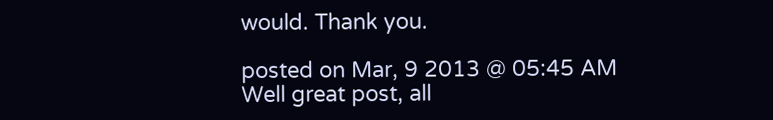would. Thank you.

posted on Mar, 9 2013 @ 05:45 AM
Well great post, all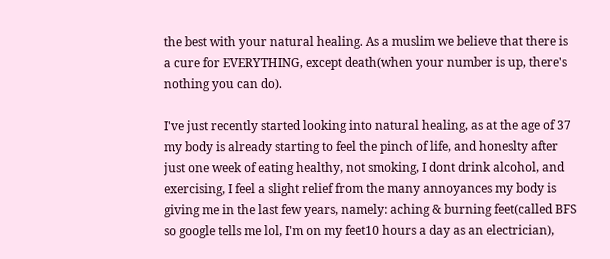the best with your natural healing. As a muslim we believe that there is a cure for EVERYTHING, except death(when your number is up, there's nothing you can do).

I've just recently started looking into natural healing, as at the age of 37 my body is already starting to feel the pinch of life, and honeslty after just one week of eating healthy, not smoking, I dont drink alcohol, and exercising, I feel a slight relief from the many annoyances my body is giving me in the last few years, namely: aching & burning feet(called BFS so google tells me lol, I'm on my feet10 hours a day as an electrician),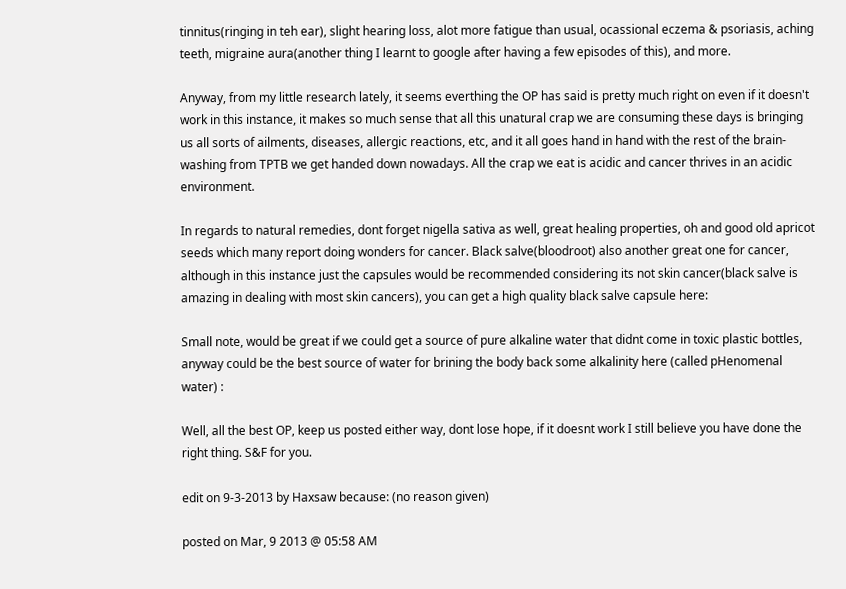tinnitus(ringing in teh ear), slight hearing loss, alot more fatigue than usual, ocassional eczema & psoriasis, aching teeth, migraine aura(another thing I learnt to google after having a few episodes of this), and more.

Anyway, from my little research lately, it seems everthing the OP has said is pretty much right on even if it doesn't work in this instance, it makes so much sense that all this unatural crap we are consuming these days is bringing us all sorts of ailments, diseases, allergic reactions, etc, and it all goes hand in hand with the rest of the brain-washing from TPTB we get handed down nowadays. All the crap we eat is acidic and cancer thrives in an acidic environment.

In regards to natural remedies, dont forget nigella sativa as well, great healing properties, oh and good old apricot seeds which many report doing wonders for cancer. Black salve(bloodroot) also another great one for cancer, although in this instance just the capsules would be recommended considering its not skin cancer(black salve is amazing in dealing with most skin cancers), you can get a high quality black salve capsule here:

Small note, would be great if we could get a source of pure alkaline water that didnt come in toxic plastic bottles, anyway could be the best source of water for brining the body back some alkalinity here (called pHenomenal water) :

Well, all the best OP, keep us posted either way, dont lose hope, if it doesnt work I still believe you have done the right thing. S&F for you.

edit on 9-3-2013 by Haxsaw because: (no reason given)

posted on Mar, 9 2013 @ 05:58 AM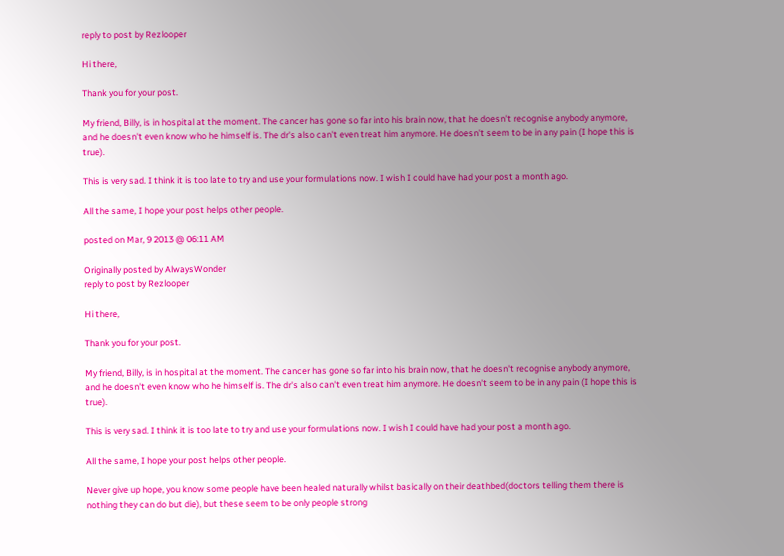reply to post by Rezlooper

Hi there,

Thank you for your post.

My friend, Billy, is in hospital at the moment. The cancer has gone so far into his brain now, that he doesn't recognise anybody anymore, and he doesn't even know who he himself is. The dr's also can't even treat him anymore. He doesn't seem to be in any pain (I hope this is true).

This is very sad. I think it is too late to try and use your formulations now. I wish I could have had your post a month ago.

All the same, I hope your post helps other people.

posted on Mar, 9 2013 @ 06:11 AM

Originally posted by AlwaysWonder
reply to post by Rezlooper

Hi there,

Thank you for your post.

My friend, Billy, is in hospital at the moment. The cancer has gone so far into his brain now, that he doesn't recognise anybody anymore, and he doesn't even know who he himself is. The dr's also can't even treat him anymore. He doesn't seem to be in any pain (I hope this is true).

This is very sad. I think it is too late to try and use your formulations now. I wish I could have had your post a month ago.

All the same, I hope your post helps other people.

Never give up hope, you know some people have been healed naturally whilst basically on their deathbed(doctors telling them there is nothing they can do but die), but these seem to be only people strong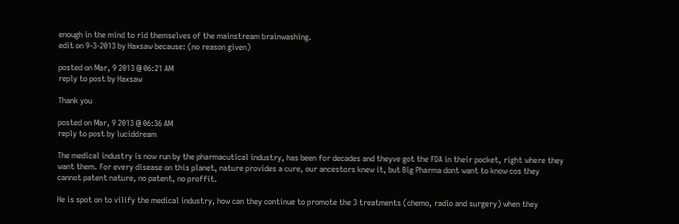enough in the mind to rid themselves of the mainstream brainwashing.
edit on 9-3-2013 by Haxsaw because: (no reason given)

posted on Mar, 9 2013 @ 06:21 AM
reply to post by Haxsaw

Thank you

posted on Mar, 9 2013 @ 06:36 AM
reply to post by luciddream

The medical industry is now run by the pharmacutical industry, has been for decades and theyve got the FDA in their pocket, right where they want them. For every disease on this planet, nature provides a cure, our ancestors knew it, but Big Pharma dont want to know cos they cannot patent nature, no patent, no proffit.

He is spot on to vilify the medical industry, how can they continue to promote the 3 treatments (chemo, radio and surgery) when they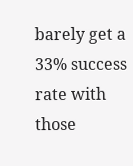barely get a 33% success rate with those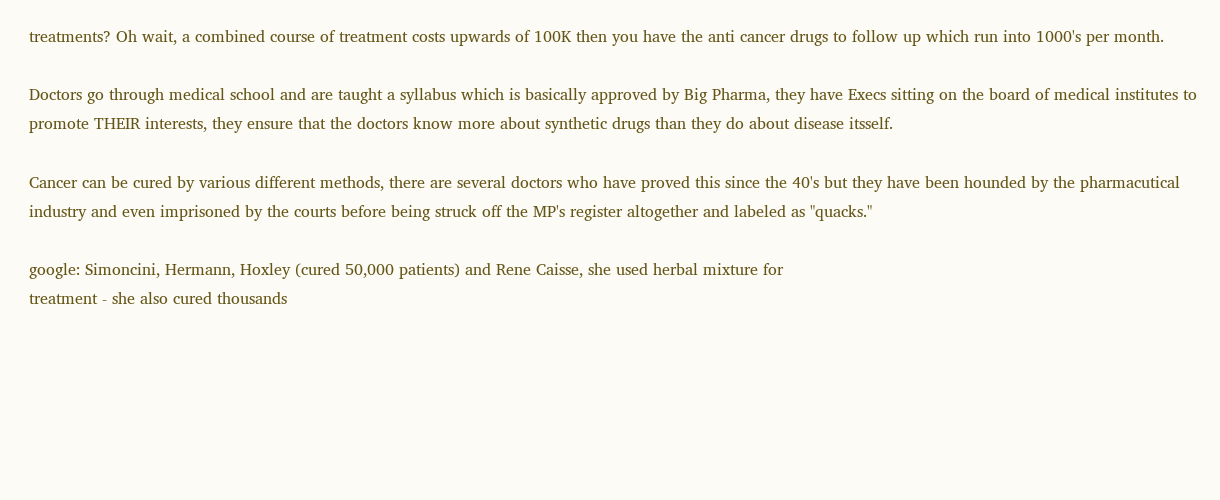treatments? Oh wait, a combined course of treatment costs upwards of 100K then you have the anti cancer drugs to follow up which run into 1000's per month.

Doctors go through medical school and are taught a syllabus which is basically approved by Big Pharma, they have Execs sitting on the board of medical institutes to promote THEIR interests, they ensure that the doctors know more about synthetic drugs than they do about disease itsself.

Cancer can be cured by various different methods, there are several doctors who have proved this since the 40's but they have been hounded by the pharmacutical industry and even imprisoned by the courts before being struck off the MP's register altogether and labeled as "quacks."

google: Simoncini, Hermann, Hoxley (cured 50,000 patients) and Rene Caisse, she used herbal mixture for
treatment - she also cured thousands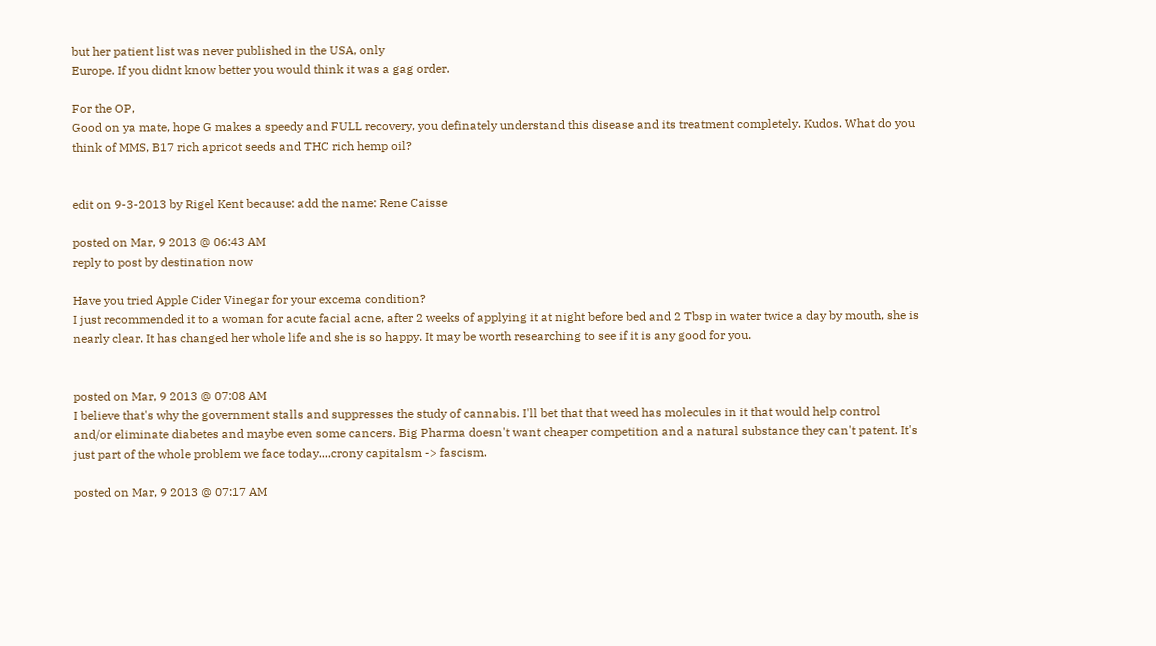but her patient list was never published in the USA, only
Europe. If you didnt know better you would think it was a gag order.

For the OP,
Good on ya mate, hope G makes a speedy and FULL recovery, you definately understand this disease and its treatment completely. Kudos. What do you think of MMS, B17 rich apricot seeds and THC rich hemp oil?


edit on 9-3-2013 by Rigel Kent because: add the name: Rene Caisse

posted on Mar, 9 2013 @ 06:43 AM
reply to post by destination now

Have you tried Apple Cider Vinegar for your excema condition?
I just recommended it to a woman for acute facial acne, after 2 weeks of applying it at night before bed and 2 Tbsp in water twice a day by mouth, she is nearly clear. It has changed her whole life and she is so happy. It may be worth researching to see if it is any good for you.


posted on Mar, 9 2013 @ 07:08 AM
I believe that's why the government stalls and suppresses the study of cannabis. I'll bet that that weed has molecules in it that would help control and/or eliminate diabetes and maybe even some cancers. Big Pharma doesn't want cheaper competition and a natural substance they can't patent. It's just part of the whole problem we face today....crony capitalsm -> fascism.

posted on Mar, 9 2013 @ 07:17 AM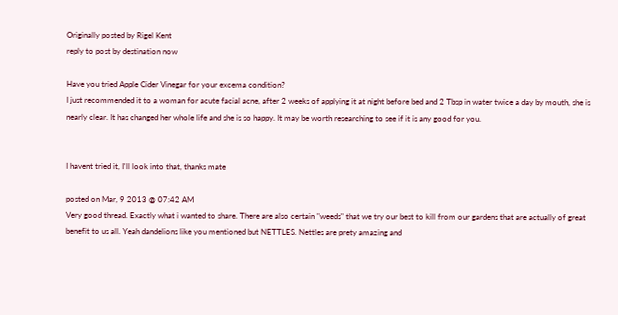Originally posted by Rigel Kent
reply to post by destination now

Have you tried Apple Cider Vinegar for your excema condition?
I just recommended it to a woman for acute facial acne, after 2 weeks of applying it at night before bed and 2 Tbsp in water twice a day by mouth, she is nearly clear. It has changed her whole life and she is so happy. It may be worth researching to see if it is any good for you.


I havent tried it, I'll look into that, thanks mate

posted on Mar, 9 2013 @ 07:42 AM
Very good thread. Exactly what i wanted to share. There are also certain "weeds" that we try our best to kill from our gardens that are actually of great benefit to us all. Yeah dandelions like you mentioned but NETTLES. Nettles are prety amazing and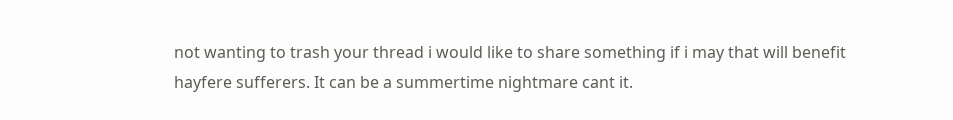not wanting to trash your thread i would like to share something if i may that will benefit hayfere sufferers. It can be a summertime nightmare cant it.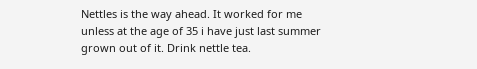Nettles is the way ahead. It worked for me unless at the age of 35 i have just last summer grown out of it. Drink nettle tea.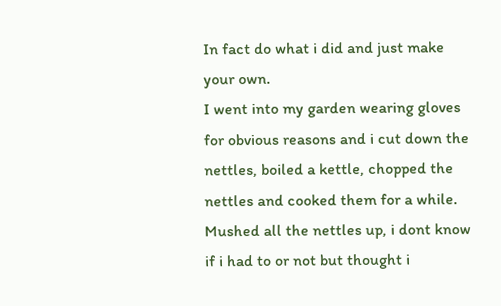In fact do what i did and just make your own.
I went into my garden wearing gloves for obvious reasons and i cut down the nettles, boiled a kettle, chopped the nettles and cooked them for a while. Mushed all the nettles up, i dont know if i had to or not but thought i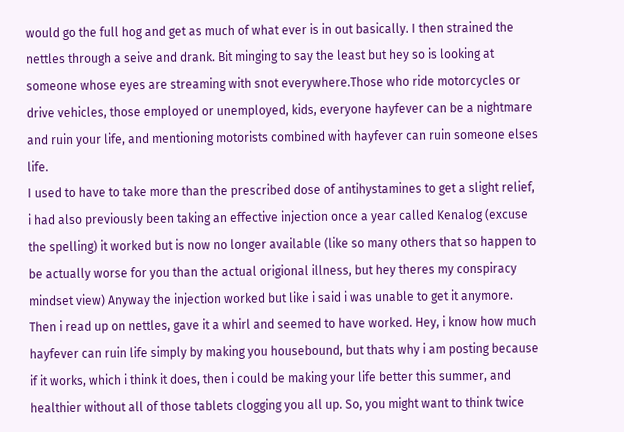would go the full hog and get as much of what ever is in out basically. I then strained the nettles through a seive and drank. Bit minging to say the least but hey so is looking at someone whose eyes are streaming with snot everywhere.Those who ride motorcycles or drive vehicles, those employed or unemployed, kids, everyone hayfever can be a nightmare and ruin your life, and mentioning motorists combined with hayfever can ruin someone elses life.
I used to have to take more than the prescribed dose of antihystamines to get a slight relief, i had also previously been taking an effective injection once a year called Kenalog (excuse the spelling) it worked but is now no longer available (like so many others that so happen to be actually worse for you than the actual origional illness, but hey theres my conspiracy mindset view) Anyway the injection worked but like i said i was unable to get it anymore.
Then i read up on nettles, gave it a whirl and seemed to have worked. Hey, i know how much hayfever can ruin life simply by making you housebound, but thats why i am posting because if it works, which i think it does, then i could be making your life better this summer, and healthier without all of those tablets clogging you all up. So, you might want to think twice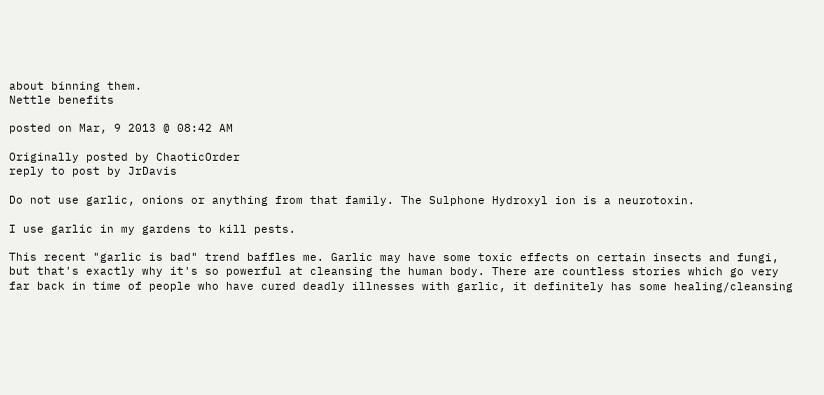about binning them.
Nettle benefits

posted on Mar, 9 2013 @ 08:42 AM

Originally posted by ChaoticOrder
reply to post by JrDavis

Do not use garlic, onions or anything from that family. The Sulphone Hydroxyl ion is a neurotoxin.

I use garlic in my gardens to kill pests.

This recent "garlic is bad" trend baffles me. Garlic may have some toxic effects on certain insects and fungi, but that's exactly why it's so powerful at cleansing the human body. There are countless stories which go very far back in time of people who have cured deadly illnesses with garlic, it definitely has some healing/cleansing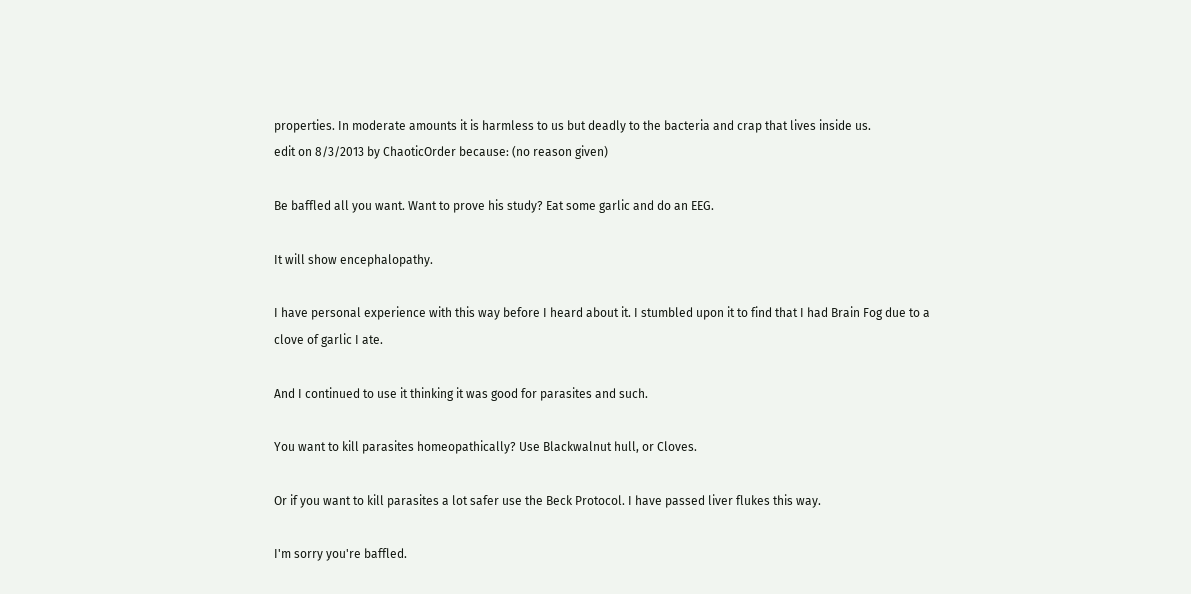properties. In moderate amounts it is harmless to us but deadly to the bacteria and crap that lives inside us.
edit on 8/3/2013 by ChaoticOrder because: (no reason given)

Be baffled all you want. Want to prove his study? Eat some garlic and do an EEG.

It will show encephalopathy.

I have personal experience with this way before I heard about it. I stumbled upon it to find that I had Brain Fog due to a clove of garlic I ate.

And I continued to use it thinking it was good for parasites and such.

You want to kill parasites homeopathically? Use Blackwalnut hull, or Cloves.

Or if you want to kill parasites a lot safer use the Beck Protocol. I have passed liver flukes this way.

I'm sorry you're baffled.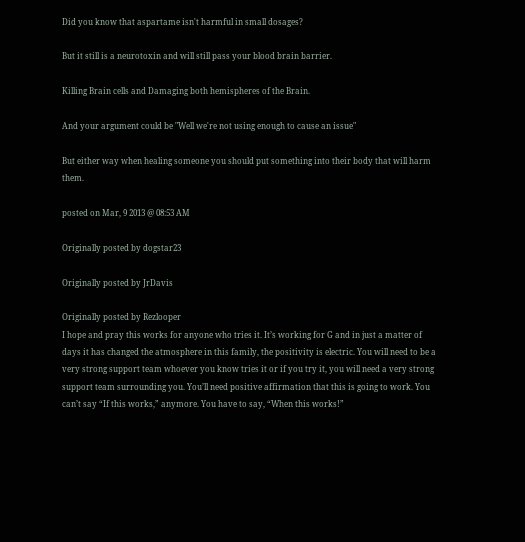Did you know that aspartame isn't harmful in small dosages?

But it still is a neurotoxin and will still pass your blood brain barrier.

Killing Brain cells and Damaging both hemispheres of the Brain.

And your argument could be "Well we're not using enough to cause an issue"

But either way when healing someone you should put something into their body that will harm them.

posted on Mar, 9 2013 @ 08:53 AM

Originally posted by dogstar23

Originally posted by JrDavis

Originally posted by Rezlooper
I hope and pray this works for anyone who tries it. It’s working for G and in just a matter of days it has changed the atmosphere in this family, the positivity is electric. You will need to be a very strong support team whoever you know tries it or if you try it, you will need a very strong support team surrounding you. You’ll need positive affirmation that this is going to work. You can’t say “If this works,” anymore. You have to say, “When this works!”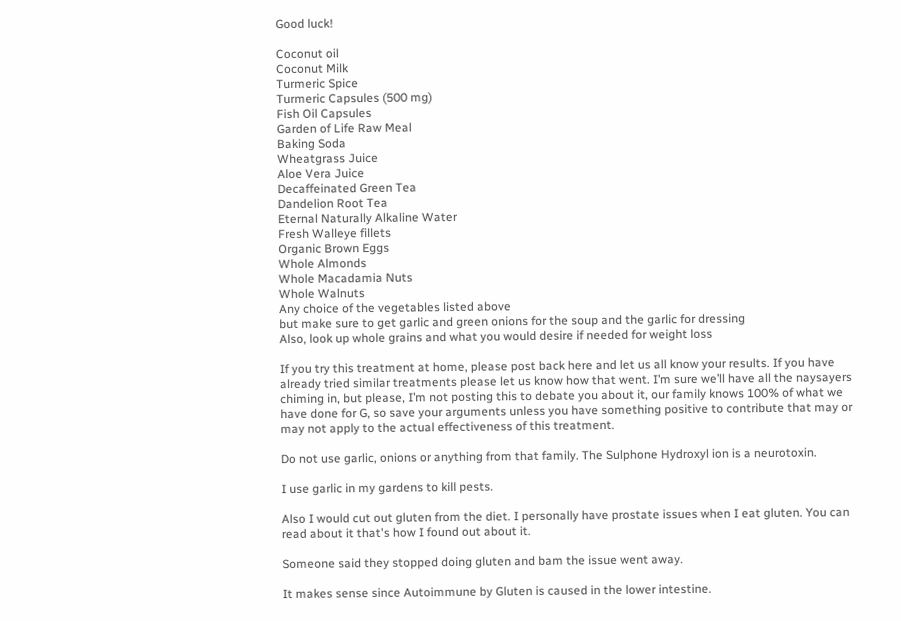Good luck!

Coconut oil
Coconut Milk
Turmeric Spice
Turmeric Capsules (500 mg)
Fish Oil Capsules
Garden of Life Raw Meal
Baking Soda
Wheatgrass Juice
Aloe Vera Juice
Decaffeinated Green Tea
Dandelion Root Tea
Eternal Naturally Alkaline Water
Fresh Walleye fillets
Organic Brown Eggs
Whole Almonds
Whole Macadamia Nuts
Whole Walnuts
Any choice of the vegetables listed above
but make sure to get garlic and green onions for the soup and the garlic for dressing
Also, look up whole grains and what you would desire if needed for weight loss

If you try this treatment at home, please post back here and let us all know your results. If you have already tried similar treatments please let us know how that went. I’m sure we’ll have all the naysayers chiming in, but please, I’m not posting this to debate you about it, our family knows 100% of what we have done for G, so save your arguments unless you have something positive to contribute that may or may not apply to the actual effectiveness of this treatment.

Do not use garlic, onions or anything from that family. The Sulphone Hydroxyl ion is a neurotoxin.

I use garlic in my gardens to kill pests.

Also I would cut out gluten from the diet. I personally have prostate issues when I eat gluten. You can read about it that's how I found out about it.

Someone said they stopped doing gluten and bam the issue went away.

It makes sense since Autoimmune by Gluten is caused in the lower intestine.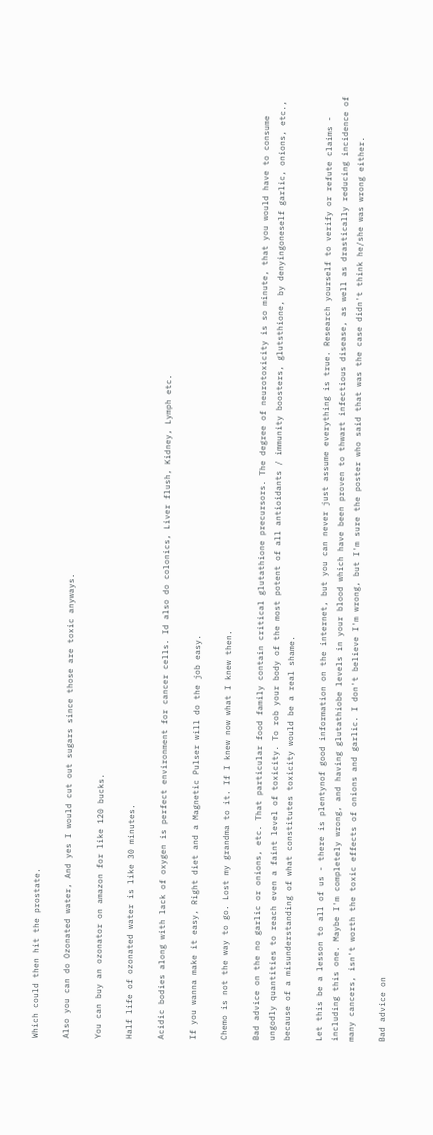Which could then hit the prostate.

Also you can do Ozonated water, And yes I would cut out sugars since those are toxic anyways.

You can buy an ozonator on amazon for like 120 bucks.

Half life of ozonated water is like 30 minutes.

Acidic bodies along with lack of oxygen is perfect environment for cancer cells. Id also do colonics, Liver flush, Kidney, Lymph etc.

If you wanna make it easy, Right diet and a Magnetic Pulser will do the job easy.

Chemo is not the way to go. Lost my grandma to it. If I knew now what I knew then.

Bad advice on the no garlic or onions, etc. That particular food family contain critical glutathione precursors. The degree of neurotoxicity is so minute, that you would have to consume ungodly quantities to reach even a faint level of toxicity. To rob your body of the most potent of all antioidants / immunity boosters, glutsthione, by denyingoneself garlic, onions, etc., because of a misunderstanding of what constitutes toxicity would be a real shame.

Let this be a lesson to all of us - there is plentynof good information on the internet, but you can never just assume everything is true. Research yourself to verify or refute claims - including this one. Maybe I'm completely wrong, and having glutathiobe levels in your blood which have been proven to thwart infectious disease, as well as drastically reducing incidence of many cancers, isn't worth the toxic effects of onions and garlic. I don't believe I'm wrong, but I'm sure the poster who said that was the case didn't think he/she was wrong either.

Bad advice on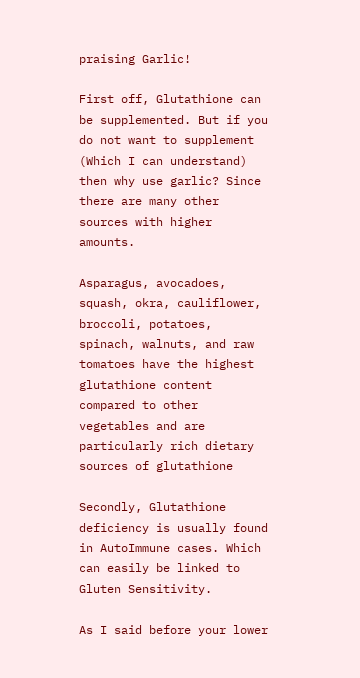praising Garlic!

First off, Glutathione can be supplemented. But if you do not want to supplement (Which I can understand) then why use garlic? Since there are many other sources with higher amounts.

Asparagus, avocadoes, squash, okra, cauliflower, broccoli, potatoes, spinach, walnuts, and raw tomatoes have the highest glutathione content compared to other vegetables and are particularly rich dietary sources of glutathione

Secondly, Glutathione deficiency is usually found in AutoImmune cases. Which can easily be linked to Gluten Sensitivity.

As I said before your lower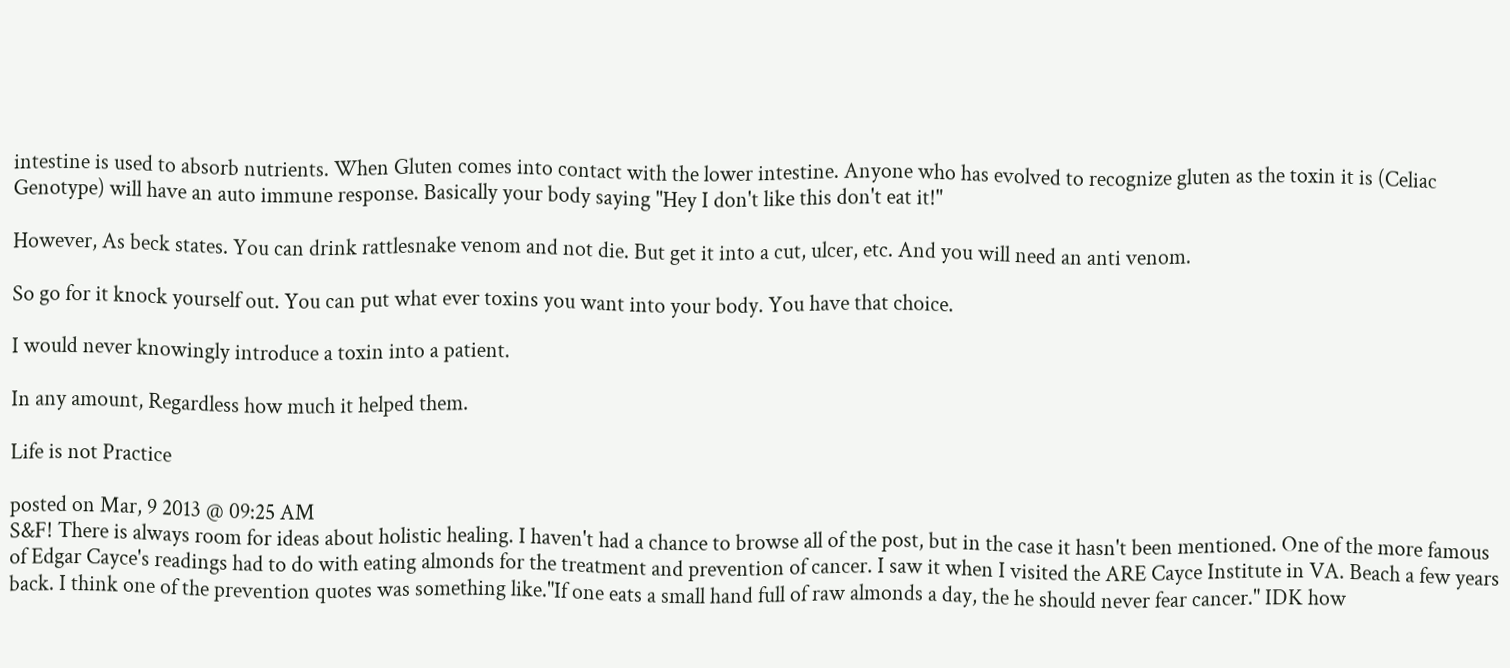intestine is used to absorb nutrients. When Gluten comes into contact with the lower intestine. Anyone who has evolved to recognize gluten as the toxin it is (Celiac Genotype) will have an auto immune response. Basically your body saying "Hey I don't like this don't eat it!"

However, As beck states. You can drink rattlesnake venom and not die. But get it into a cut, ulcer, etc. And you will need an anti venom.

So go for it knock yourself out. You can put what ever toxins you want into your body. You have that choice.

I would never knowingly introduce a toxin into a patient.

In any amount, Regardless how much it helped them.

Life is not Practice

posted on Mar, 9 2013 @ 09:25 AM
S&F! There is always room for ideas about holistic healing. I haven't had a chance to browse all of the post, but in the case it hasn't been mentioned. One of the more famous of Edgar Cayce's readings had to do with eating almonds for the treatment and prevention of cancer. I saw it when I visited the ARE Cayce Institute in VA. Beach a few years back. I think one of the prevention quotes was something like."If one eats a small hand full of raw almonds a day, the he should never fear cancer." IDK how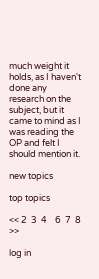much weight it holds, as I haven't done any research on the subject, but it came to mind as I was reading the OP and felt I should mention it.

new topics

top topics

<< 2  3  4    6  7  8 >>

log in